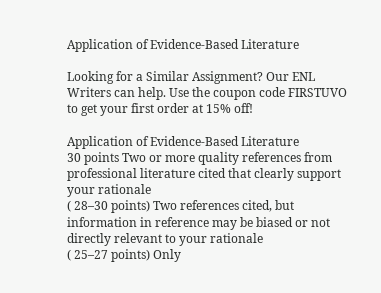Application of Evidence-Based Literature

Looking for a Similar Assignment? Our ENL Writers can help. Use the coupon code FIRSTUVO to get your first order at 15% off!

Application of Evidence-Based Literature
30 points Two or more quality references from professional literature cited that clearly support your rationale
( 28–30 points) Two references cited, but information in reference may be biased or not directly relevant to your rationale
( 25–27 points) Only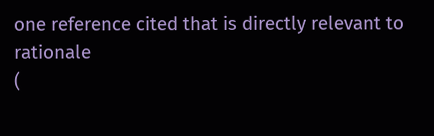one reference cited that is directly relevant to rationale
(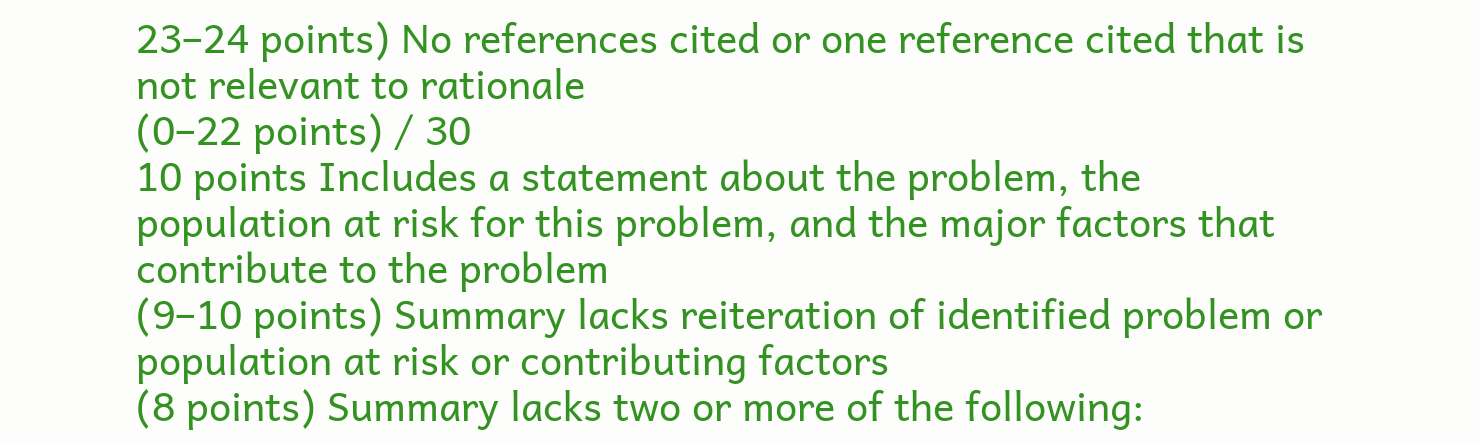23–24 points) No references cited or one reference cited that is not relevant to rationale
(0–22 points) / 30
10 points Includes a statement about the problem, the population at risk for this problem, and the major factors that contribute to the problem
(9–10 points) Summary lacks reiteration of identified problem or population at risk or contributing factors
(8 points) Summary lacks two or more of the following: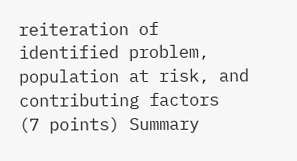reiteration of identified problem, population at risk, and contributing factors
(7 points) Summary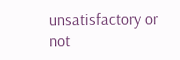unsatisfactory or not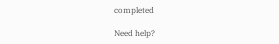completed

Need help?